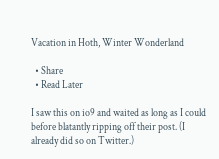Vacation in Hoth, Winter Wonderland

  • Share
  • Read Later

I saw this on io9 and waited as long as I could before blatantly ripping off their post. (I already did so on Twitter.)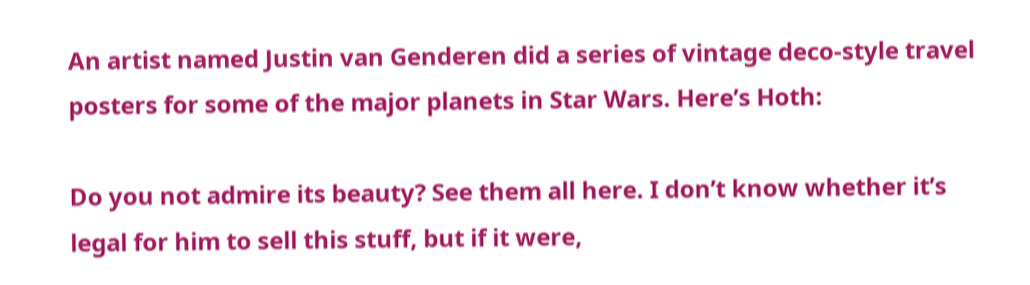An artist named Justin van Genderen did a series of vintage deco-style travel posters for some of the major planets in Star Wars. Here’s Hoth:

Do you not admire its beauty? See them all here. I don’t know whether it’s legal for him to sell this stuff, but if it were,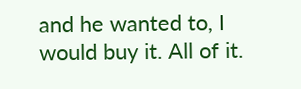and he wanted to, I would buy it. All of it.